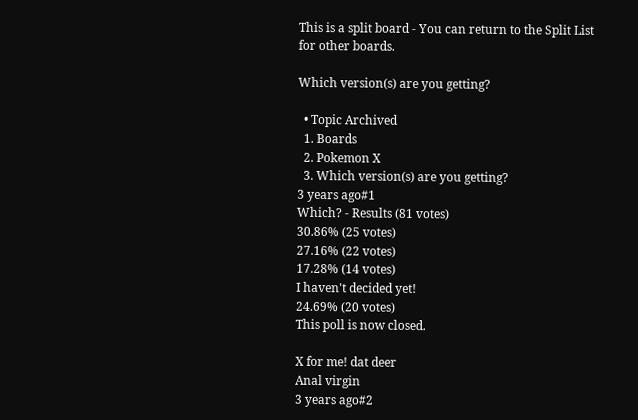This is a split board - You can return to the Split List for other boards.

Which version(s) are you getting?

  • Topic Archived
  1. Boards
  2. Pokemon X
  3. Which version(s) are you getting?
3 years ago#1
Which? - Results (81 votes)
30.86% (25 votes)
27.16% (22 votes)
17.28% (14 votes)
I haven't decided yet!
24.69% (20 votes)
This poll is now closed.

X for me! dat deer
Anal virgin
3 years ago#2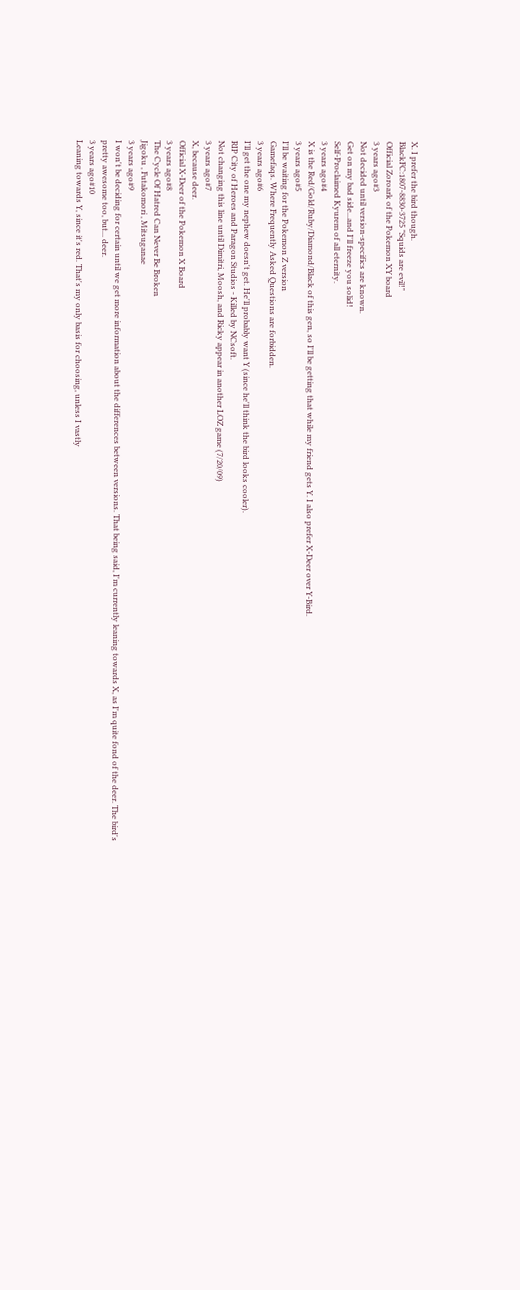X. I prefer the bird though.
BlackFC:1807-8830-3725 "Squids are evil!"
Official Zoroark of the Pokemon XY board
3 years ago#3
Not decided until version-specifics are known.
Get on my bad side...and I'll freeze you solid!
Self-Proclaimed Kyurem of all eternity.
3 years ago#4
X is the Red/Gold/Ruby/Diamond/Black of this gen, so I'll be getting that while my friend gets Y. I also prefer X-Deer over Y-Bird.
3 years ago#5
I'll be waiting for the Pokemon Z version
Gamefaqs. Where Frequently Asked Questions are forbidden.
3 years ago#6
I'll get the one my nephew doesn't get. He'll probably want Y (since he'll think the bird looks cooler).
RIP City of Heroes and Paragon Studios - Killed by NCsoft.
Not changing this line until Dimitri, Moosh, and Ricky appear in another LOZ game (7/20/09)
3 years ago#7
X, because deer.
Official X-Deer of the Pokemon X Board
3 years ago#8
The Cycle Of Hatred Can Never Be Broken
Jigoku , Futakomori , Mitsuganae
3 years ago#9
I won't be deciding for certain until we get more information about the differences between versions. That being said, I'm currently leaning towards X, as I'm quite fond of the deer. The bird's pretty awesome too, but... deer.
3 years ago#10
Leaning towards Y, since it's red. That's my only basis for choosing, unless I vastly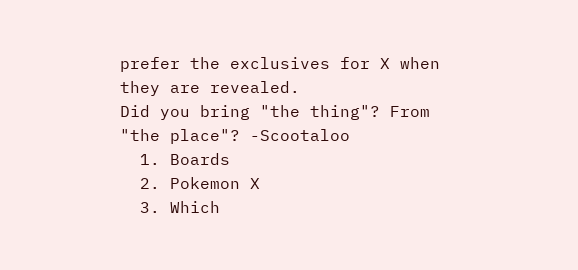prefer the exclusives for X when they are revealed.
Did you bring "the thing"? From "the place"? -Scootaloo
  1. Boards
  2. Pokemon X
  3. Which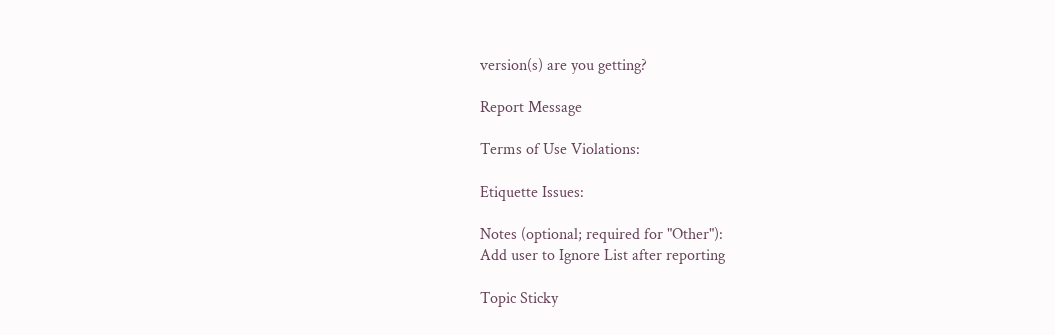version(s) are you getting?

Report Message

Terms of Use Violations:

Etiquette Issues:

Notes (optional; required for "Other"):
Add user to Ignore List after reporting

Topic Sticky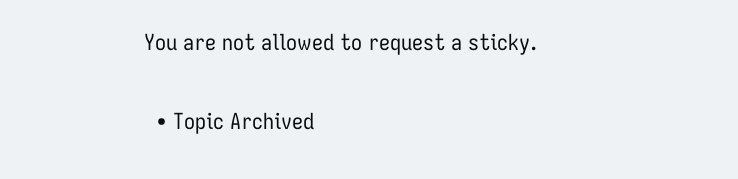You are not allowed to request a sticky.

  • Topic Archived